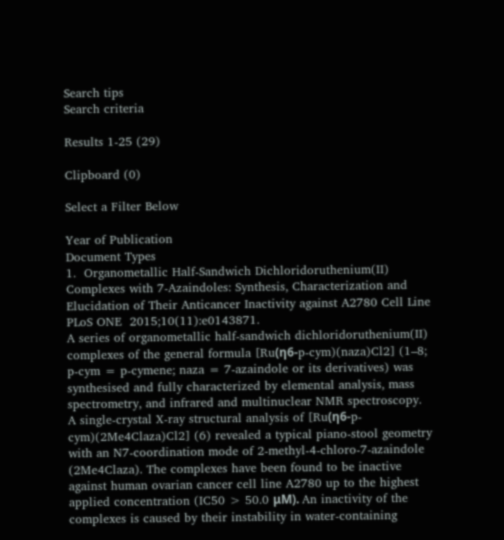Search tips
Search criteria

Results 1-25 (29)

Clipboard (0)

Select a Filter Below

Year of Publication
Document Types
1.  Organometallic Half-Sandwich Dichloridoruthenium(II) Complexes with 7-Azaindoles: Synthesis, Characterization and Elucidation of Their Anticancer Inactivity against A2780 Cell Line
PLoS ONE  2015;10(11):e0143871.
A series of organometallic half-sandwich dichloridoruthenium(II) complexes of the general formula [Ru(η6-p-cym)(naza)Cl2] (1–8; p-cym = p-cymene; naza = 7-azaindole or its derivatives) was synthesised and fully characterized by elemental analysis, mass spectrometry, and infrared and multinuclear NMR spectroscopy. A single-crystal X-ray structural analysis of [Ru(η6-p-cym)(2Me4Claza)Cl2] (6) revealed a typical piano-stool geometry with an N7-coordination mode of 2-methyl-4-chloro-7-azaindole (2Me4Claza). The complexes have been found to be inactive against human ovarian cancer cell line A2780 up to the highest applied concentration (IC50 > 50.0 μM). An inactivity of the complexes is caused by their instability in water-containing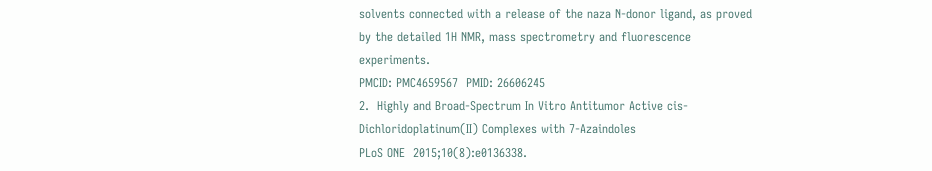solvents connected with a release of the naza N-donor ligand, as proved by the detailed 1H NMR, mass spectrometry and fluorescence experiments.
PMCID: PMC4659567  PMID: 26606245
2.  Highly and Broad-Spectrum In Vitro Antitumor Active cis-Dichloridoplatinum(II) Complexes with 7-Azaindoles
PLoS ONE  2015;10(8):e0136338.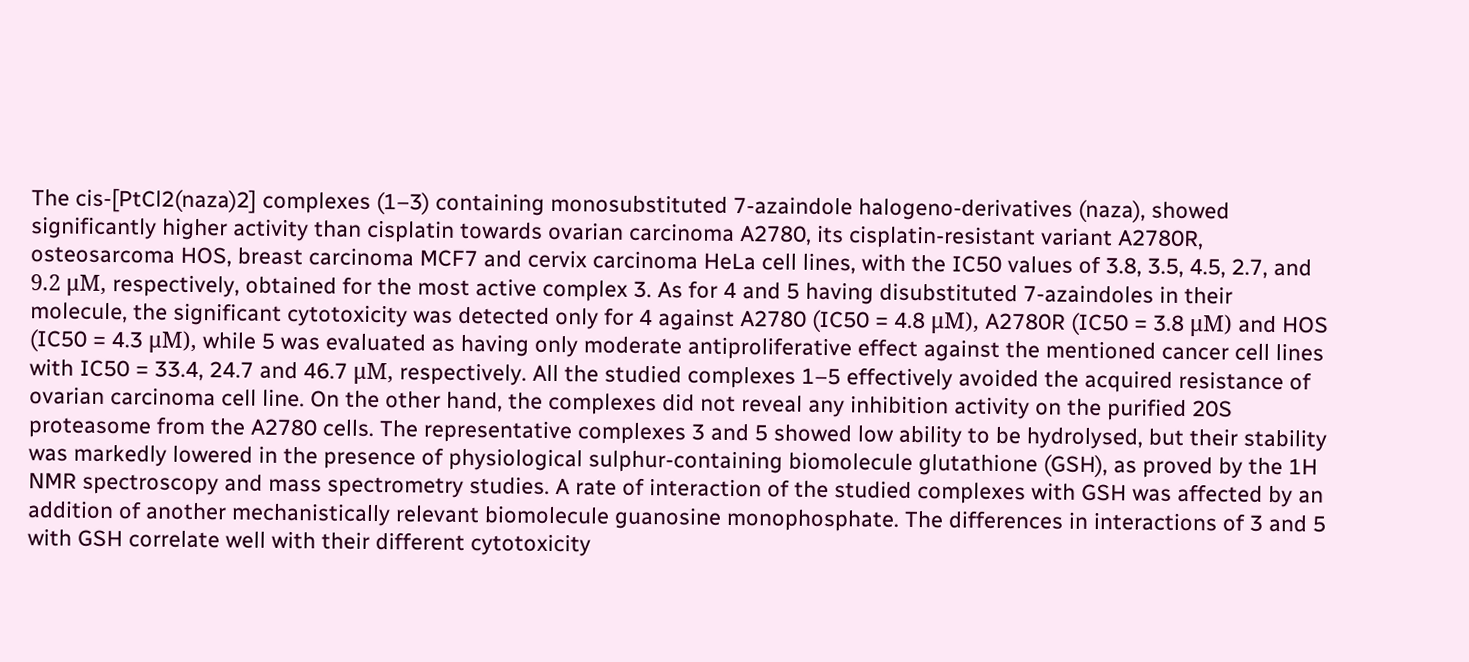The cis-[PtCl2(naza)2] complexes (1–3) containing monosubstituted 7-azaindole halogeno-derivatives (naza), showed significantly higher activity than cisplatin towards ovarian carcinoma A2780, its cisplatin-resistant variant A2780R, osteosarcoma HOS, breast carcinoma MCF7 and cervix carcinoma HeLa cell lines, with the IC50 values of 3.8, 3.5, 4.5, 2.7, and 9.2 μM, respectively, obtained for the most active complex 3. As for 4 and 5 having disubstituted 7-azaindoles in their molecule, the significant cytotoxicity was detected only for 4 against A2780 (IC50 = 4.8 μM), A2780R (IC50 = 3.8 μM) and HOS (IC50 = 4.3 μM), while 5 was evaluated as having only moderate antiproliferative effect against the mentioned cancer cell lines with IC50 = 33.4, 24.7 and 46.7 μM, respectively. All the studied complexes 1–5 effectively avoided the acquired resistance of ovarian carcinoma cell line. On the other hand, the complexes did not reveal any inhibition activity on the purified 20S proteasome from the A2780 cells. The representative complexes 3 and 5 showed low ability to be hydrolysed, but their stability was markedly lowered in the presence of physiological sulphur-containing biomolecule glutathione (GSH), as proved by the 1H NMR spectroscopy and mass spectrometry studies. A rate of interaction of the studied complexes with GSH was affected by an addition of another mechanistically relevant biomolecule guanosine monophosphate. The differences in interactions of 3 and 5 with GSH correlate well with their different cytotoxicity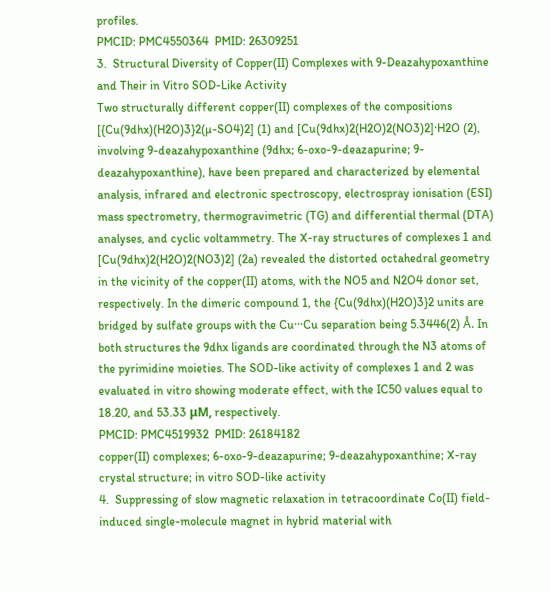profiles.
PMCID: PMC4550364  PMID: 26309251
3.  Structural Diversity of Copper(II) Complexes with 9-Deazahypoxanthine and Their in Vitro SOD-Like Activity
Two structurally different copper(II) complexes of the compositions [{Cu(9dhx)(H2O)3}2(µ-SO4)2] (1) and [Cu(9dhx)2(H2O)2(NO3)2]·H2O (2), involving 9-deazahypoxanthine (9dhx; 6-oxo-9-deazapurine; 9-deazahypoxanthine), have been prepared and characterized by elemental analysis, infrared and electronic spectroscopy, electrospray ionisation (ESI) mass spectrometry, thermogravimetric (TG) and differential thermal (DTA) analyses, and cyclic voltammetry. The X-ray structures of complexes 1 and [Cu(9dhx)2(H2O)2(NO3)2] (2a) revealed the distorted octahedral geometry in the vicinity of the copper(II) atoms, with the NO5 and N2O4 donor set, respectively. In the dimeric compound 1, the {Cu(9dhx)(H2O)3}2 units are bridged by sulfate groups with the Cu···Cu separation being 5.3446(2) Å. In both structures the 9dhx ligands are coordinated through the N3 atoms of the pyrimidine moieties. The SOD-like activity of complexes 1 and 2 was evaluated in vitro showing moderate effect, with the IC50 values equal to 18.20, and 53.33 μM, respectively.
PMCID: PMC4519932  PMID: 26184182
copper(II) complexes; 6-oxo-9-deazapurine; 9-deazahypoxanthine; X-ray crystal structure; in vitro SOD-like activity
4.  Suppressing of slow magnetic relaxation in tetracoordinate Co(II) field-induced single-molecule magnet in hybrid material with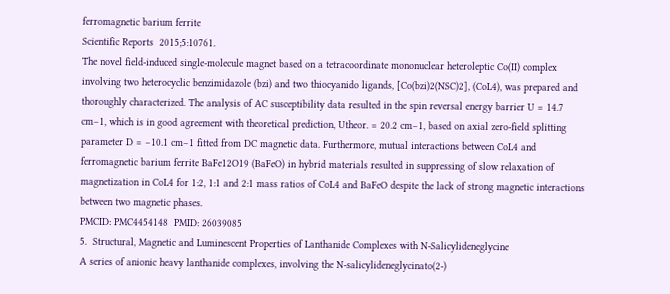ferromagnetic barium ferrite
Scientific Reports  2015;5:10761.
The novel field-induced single-molecule magnet based on a tetracoordinate mononuclear heteroleptic Co(II) complex involving two heterocyclic benzimidazole (bzi) and two thiocyanido ligands, [Co(bzi)2(NSC)2], (CoL4), was prepared and thoroughly characterized. The analysis of AC susceptibility data resulted in the spin reversal energy barrier U = 14.7 cm−1, which is in good agreement with theoretical prediction, Utheor. = 20.2 cm−1, based on axial zero-field splitting parameter D = −10.1 cm−1 fitted from DC magnetic data. Furthermore, mutual interactions between CoL4 and ferromagnetic barium ferrite BaFe12O19 (BaFeO) in hybrid materials resulted in suppressing of slow relaxation of magnetization in CoL4 for 1:2, 1:1 and 2:1 mass ratios of CoL4 and BaFeO despite the lack of strong magnetic interactions between two magnetic phases.
PMCID: PMC4454148  PMID: 26039085
5.  Structural, Magnetic and Luminescent Properties of Lanthanide Complexes with N-Salicylideneglycine
A series of anionic heavy lanthanide complexes, involving the N-salicylideneglycinato(2-)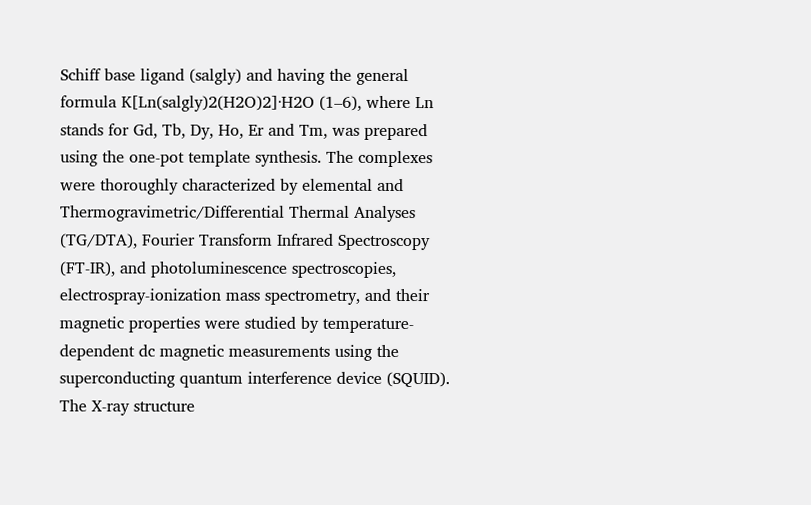Schiff base ligand (salgly) and having the general formula K[Ln(salgly)2(H2O)2]∙H2O (1–6), where Ln stands for Gd, Tb, Dy, Ho, Er and Tm, was prepared using the one-pot template synthesis. The complexes were thoroughly characterized by elemental and Thermogravimetric/Differential Thermal Analyses (TG/DTA), Fourier Transform Infrared Spectroscopy (FT-IR), and photoluminescence spectroscopies, electrospray-ionization mass spectrometry, and their magnetic properties were studied by temperature-dependent dc magnetic measurements using the superconducting quantum interference device (SQUID). The X-ray structure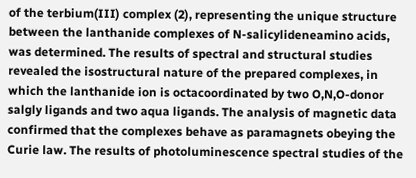of the terbium(III) complex (2), representing the unique structure between the lanthanide complexes of N-salicylideneamino acids, was determined. The results of spectral and structural studies revealed the isostructural nature of the prepared complexes, in which the lanthanide ion is octacoordinated by two O,N,O-donor salgly ligands and two aqua ligands. The analysis of magnetic data confirmed that the complexes behave as paramagnets obeying the Curie law. The results of photoluminescence spectral studies of the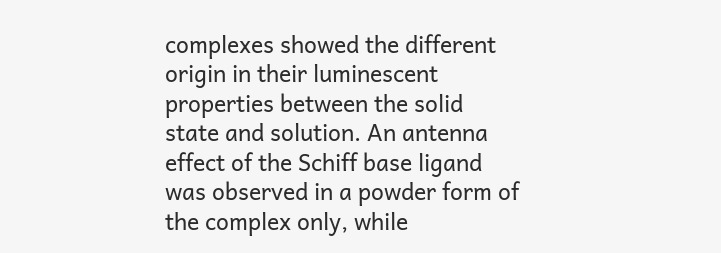complexes showed the different origin in their luminescent properties between the solid state and solution. An antenna effect of the Schiff base ligand was observed in a powder form of the complex only, while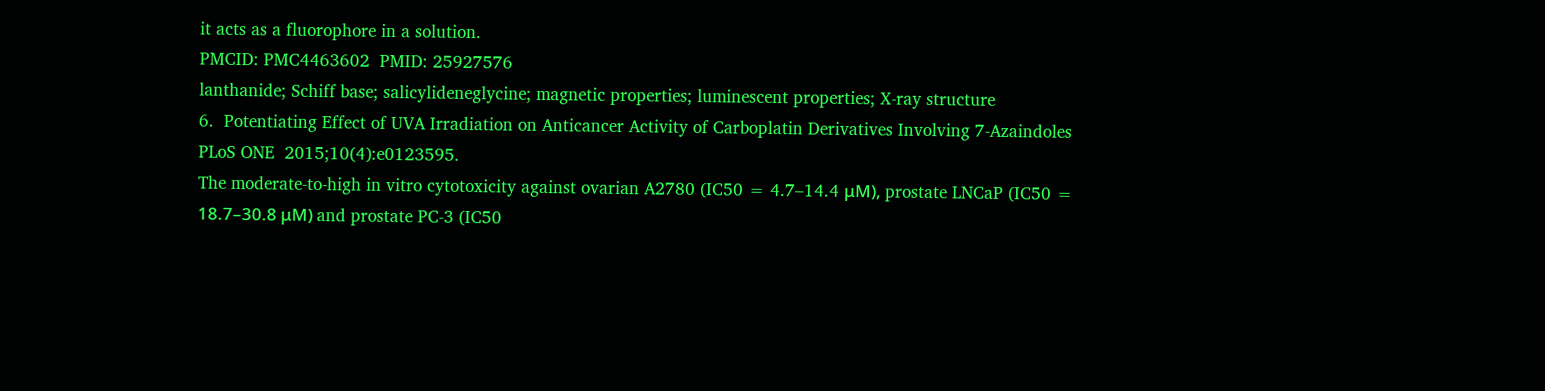it acts as a fluorophore in a solution.
PMCID: PMC4463602  PMID: 25927576
lanthanide; Schiff base; salicylideneglycine; magnetic properties; luminescent properties; X-ray structure
6.  Potentiating Effect of UVA Irradiation on Anticancer Activity of Carboplatin Derivatives Involving 7-Azaindoles
PLoS ONE  2015;10(4):e0123595.
The moderate-to-high in vitro cytotoxicity against ovarian A2780 (IC50 = 4.7–14.4 μM), prostate LNCaP (IC50 = 18.7–30.8 μM) and prostate PC-3 (IC50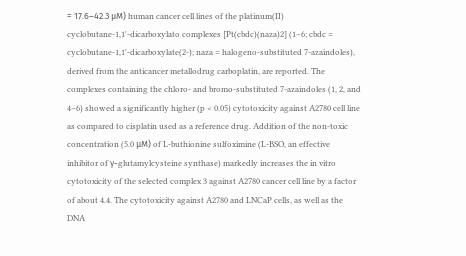= 17.6–42.3 μM) human cancer cell lines of the platinum(II) cyclobutane-1,1'-dicarboxylato complexes [Pt(cbdc)(naza)2] (1–6; cbdc = cyclobutane-1,1'-dicarboxylate(2-); naza = halogeno-substituted 7-azaindoles), derived from the anticancer metallodrug carboplatin, are reported. The complexes containing the chloro- and bromo-substituted 7-azaindoles (1, 2, and 4–6) showed a significantly higher (p < 0.05) cytotoxicity against A2780 cell line as compared to cisplatin used as a reference drug. Addition of the non-toxic concentration (5.0 μM) of L-buthionine sulfoximine (L-BSO, an effective inhibitor of γ-glutamylcysteine synthase) markedly increases the in vitro cytotoxicity of the selected complex 3 against A2780 cancer cell line by a factor of about 4.4. The cytotoxicity against A2780 and LNCaP cells, as well as the DNA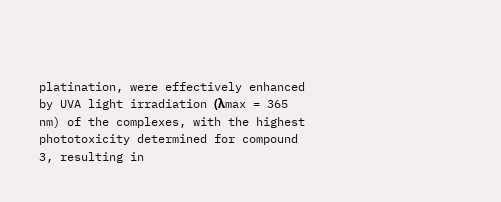platination, were effectively enhanced by UVA light irradiation (λmax = 365 nm) of the complexes, with the highest phototoxicity determined for compound 3, resulting in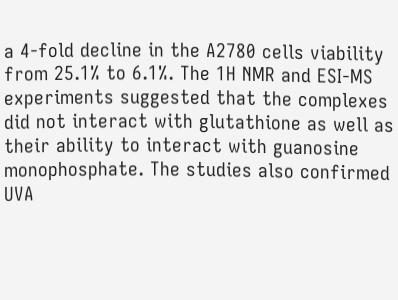a 4-fold decline in the A2780 cells viability from 25.1% to 6.1%. The 1H NMR and ESI-MS experiments suggested that the complexes did not interact with glutathione as well as their ability to interact with guanosine monophosphate. The studies also confirmed UVA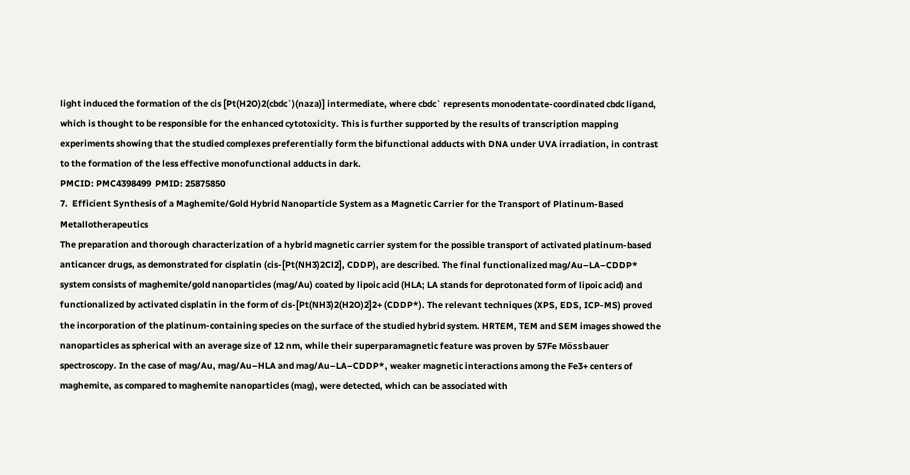light induced the formation of the cis [Pt(H2O)2(cbdc`)(naza)] intermediate, where cbdc` represents monodentate-coordinated cbdc ligand, which is thought to be responsible for the enhanced cytotoxicity. This is further supported by the results of transcription mapping experiments showing that the studied complexes preferentially form the bifunctional adducts with DNA under UVA irradiation, in contrast to the formation of the less effective monofunctional adducts in dark.
PMCID: PMC4398499  PMID: 25875850
7.  Efficient Synthesis of a Maghemite/Gold Hybrid Nanoparticle System as a Magnetic Carrier for the Transport of Platinum-Based Metallotherapeutics
The preparation and thorough characterization of a hybrid magnetic carrier system for the possible transport of activated platinum-based anticancer drugs, as demonstrated for cisplatin (cis-[Pt(NH3)2Cl2], CDDP), are described. The final functionalized mag/Au–LA–CDDP* system consists of maghemite/gold nanoparticles (mag/Au) coated by lipoic acid (HLA; LA stands for deprotonated form of lipoic acid) and functionalized by activated cisplatin in the form of cis-[Pt(NH3)2(H2O)2]2+ (CDDP*). The relevant techniques (XPS, EDS, ICP-MS) proved the incorporation of the platinum-containing species on the surface of the studied hybrid system. HRTEM, TEM and SEM images showed the nanoparticles as spherical with an average size of 12 nm, while their superparamagnetic feature was proven by 57Fe Mössbauer spectroscopy. In the case of mag/Au, mag/Au–HLA and mag/Au–LA–CDDP*, weaker magnetic interactions among the Fe3+ centers of maghemite, as compared to maghemite nanoparticles (mag), were detected, which can be associated with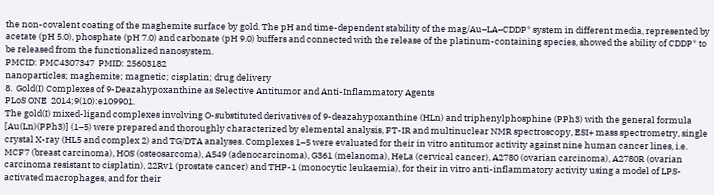the non-covalent coating of the maghemite surface by gold. The pH and time-dependent stability of the mag/Au–LA–CDDP* system in different media, represented by acetate (pH 5.0), phosphate (pH 7.0) and carbonate (pH 9.0) buffers and connected with the release of the platinum-containing species, showed the ability of CDDP* to be released from the functionalized nanosystem.
PMCID: PMC4307347  PMID: 25603182
nanoparticles; maghemite; magnetic; cisplatin; drug delivery
8.  Gold(I) Complexes of 9-Deazahypoxanthine as Selective Antitumor and Anti-Inflammatory Agents
PLoS ONE  2014;9(10):e109901.
The gold(I) mixed-ligand complexes involving O-substituted derivatives of 9-deazahypoxanthine (HLn) and triphenylphosphine (PPh3) with the general formula [Au(Ln)(PPh3)] (1–5) were prepared and thoroughly characterized by elemental analysis, FT-IR and multinuclear NMR spectroscopy, ESI+ mass spectrometry, single crystal X-ray (HL5 and complex 2) and TG/DTA analyses. Complexes 1–5 were evaluated for their in vitro antitumor activity against nine human cancer lines, i.e. MCF7 (breast carcinoma), HOS (osteosarcoma), A549 (adenocarcinoma), G361 (melanoma), HeLa (cervical cancer), A2780 (ovarian carcinoma), A2780R (ovarian carcinoma resistant to cisplatin), 22Rv1 (prostate cancer) and THP-1 (monocytic leukaemia), for their in vitro anti-inflammatory activity using a model of LPS-activated macrophages, and for their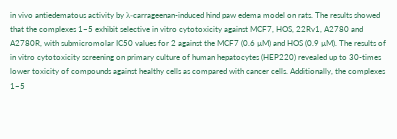in vivo antiedematous activity by λ-carrageenan-induced hind paw edema model on rats. The results showed that the complexes 1–5 exhibit selective in vitro cytotoxicity against MCF7, HOS, 22Rv1, A2780 and A2780R, with submicromolar IC50 values for 2 against the MCF7 (0.6 µM) and HOS (0.9 µM). The results of in vitro cytotoxicity screening on primary culture of human hepatocytes (HEP220) revealed up to 30-times lower toxicity of compounds against healthy cells as compared with cancer cells. Additionally, the complexes 1–5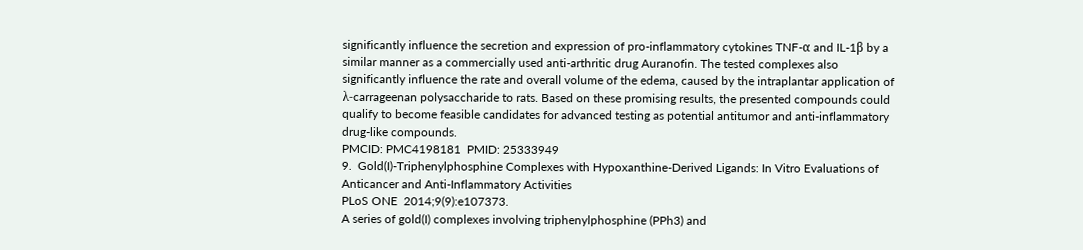significantly influence the secretion and expression of pro-inflammatory cytokines TNF-α and IL-1β by a similar manner as a commercially used anti-arthritic drug Auranofin. The tested complexes also significantly influence the rate and overall volume of the edema, caused by the intraplantar application of λ-carrageenan polysaccharide to rats. Based on these promising results, the presented compounds could qualify to become feasible candidates for advanced testing as potential antitumor and anti-inflammatory drug-like compounds.
PMCID: PMC4198181  PMID: 25333949
9.  Gold(I)-Triphenylphosphine Complexes with Hypoxanthine-Derived Ligands: In Vitro Evaluations of Anticancer and Anti-Inflammatory Activities
PLoS ONE  2014;9(9):e107373.
A series of gold(I) complexes involving triphenylphosphine (PPh3) and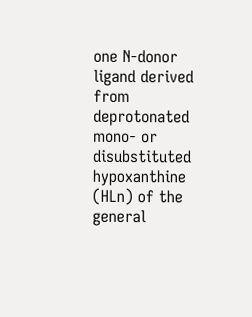one N-donor ligand derived from deprotonated mono- or disubstituted hypoxanthine (HLn) of the general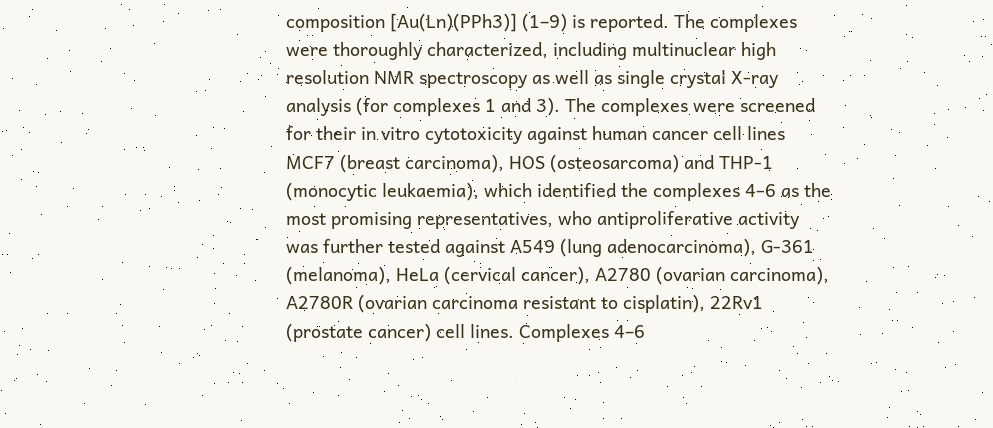composition [Au(Ln)(PPh3)] (1–9) is reported. The complexes were thoroughly characterized, including multinuclear high resolution NMR spectroscopy as well as single crystal X-ray analysis (for complexes 1 and 3). The complexes were screened for their in vitro cytotoxicity against human cancer cell lines MCF7 (breast carcinoma), HOS (osteosarcoma) and THP-1 (monocytic leukaemia), which identified the complexes 4–6 as the most promising representatives, who antiproliferative activity was further tested against A549 (lung adenocarcinoma), G-361 (melanoma), HeLa (cervical cancer), A2780 (ovarian carcinoma), A2780R (ovarian carcinoma resistant to cisplatin), 22Rv1 (prostate cancer) cell lines. Complexes 4–6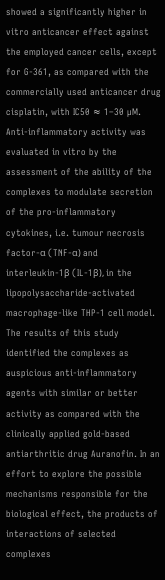showed a significantly higher in vitro anticancer effect against the employed cancer cells, except for G-361, as compared with the commercially used anticancer drug cisplatin, with IC50 ≈ 1–30 µM. Anti-inflammatory activity was evaluated in vitro by the assessment of the ability of the complexes to modulate secretion of the pro-inflammatory cytokines, i.e. tumour necrosis factor-α (TNF-α) and interleukin-1β (IL-1β), in the lipopolysaccharide-activated macrophage-like THP-1 cell model. The results of this study identified the complexes as auspicious anti-inflammatory agents with similar or better activity as compared with the clinically applied gold-based antiarthritic drug Auranofin. In an effort to explore the possible mechanisms responsible for the biological effect, the products of interactions of selected complexes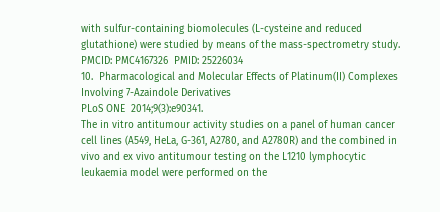with sulfur-containing biomolecules (L-cysteine and reduced glutathione) were studied by means of the mass-spectrometry study.
PMCID: PMC4167326  PMID: 25226034
10.  Pharmacological and Molecular Effects of Platinum(II) Complexes Involving 7-Azaindole Derivatives
PLoS ONE  2014;9(3):e90341.
The in vitro antitumour activity studies on a panel of human cancer cell lines (A549, HeLa, G-361, A2780, and A2780R) and the combined in vivo and ex vivo antitumour testing on the L1210 lymphocytic leukaemia model were performed on the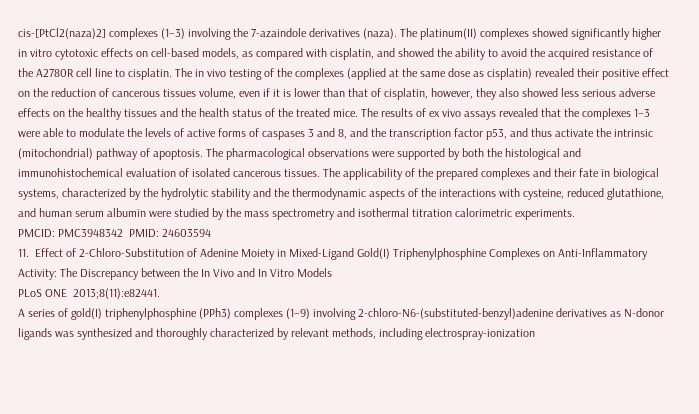cis-[PtCl2(naza)2] complexes (1–3) involving the 7-azaindole derivatives (naza). The platinum(II) complexes showed significantly higher in vitro cytotoxic effects on cell-based models, as compared with cisplatin, and showed the ability to avoid the acquired resistance of the A2780R cell line to cisplatin. The in vivo testing of the complexes (applied at the same dose as cisplatin) revealed their positive effect on the reduction of cancerous tissues volume, even if it is lower than that of cisplatin, however, they also showed less serious adverse effects on the healthy tissues and the health status of the treated mice. The results of ex vivo assays revealed that the complexes 1–3 were able to modulate the levels of active forms of caspases 3 and 8, and the transcription factor p53, and thus activate the intrinsic (mitochondrial) pathway of apoptosis. The pharmacological observations were supported by both the histological and immunohistochemical evaluation of isolated cancerous tissues. The applicability of the prepared complexes and their fate in biological systems, characterized by the hydrolytic stability and the thermodynamic aspects of the interactions with cysteine, reduced glutathione, and human serum albumin were studied by the mass spectrometry and isothermal titration calorimetric experiments.
PMCID: PMC3948342  PMID: 24603594
11.  Effect of 2-Chloro-Substitution of Adenine Moiety in Mixed-Ligand Gold(I) Triphenylphosphine Complexes on Anti-Inflammatory Activity: The Discrepancy between the In Vivo and In Vitro Models
PLoS ONE  2013;8(11):e82441.
A series of gold(I) triphenylphosphine (PPh3) complexes (1–9) involving 2-chloro-N6-(substituted-benzyl)adenine derivatives as N-donor ligands was synthesized and thoroughly characterized by relevant methods, including electrospray-ionization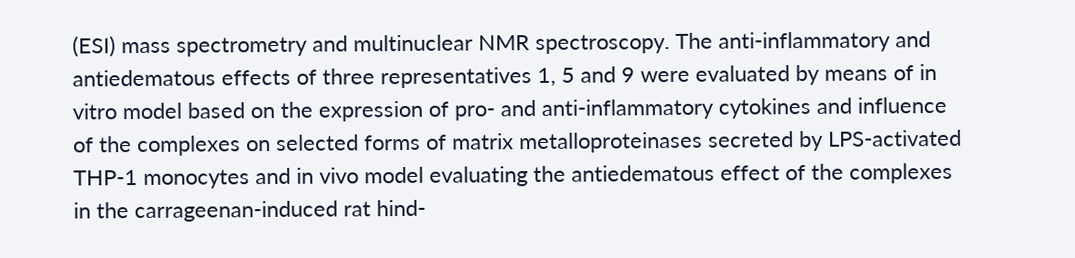(ESI) mass spectrometry and multinuclear NMR spectroscopy. The anti-inflammatory and antiedematous effects of three representatives 1, 5 and 9 were evaluated by means of in vitro model based on the expression of pro- and anti-inflammatory cytokines and influence of the complexes on selected forms of matrix metalloproteinases secreted by LPS-activated THP-1 monocytes and in vivo model evaluating the antiedematous effect of the complexes in the carrageenan-induced rat hind-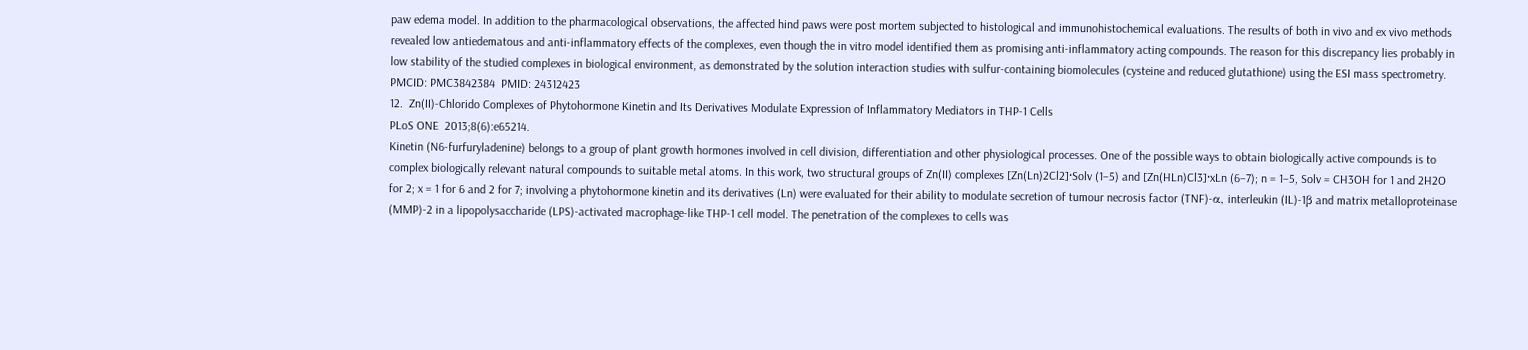paw edema model. In addition to the pharmacological observations, the affected hind paws were post mortem subjected to histological and immunohistochemical evaluations. The results of both in vivo and ex vivo methods revealed low antiedematous and anti-inflammatory effects of the complexes, even though the in vitro model identified them as promising anti-inflammatory acting compounds. The reason for this discrepancy lies probably in low stability of the studied complexes in biological environment, as demonstrated by the solution interaction studies with sulfur-containing biomolecules (cysteine and reduced glutathione) using the ESI mass spectrometry.
PMCID: PMC3842384  PMID: 24312423
12.  Zn(II)-Chlorido Complexes of Phytohormone Kinetin and Its Derivatives Modulate Expression of Inflammatory Mediators in THP-1 Cells
PLoS ONE  2013;8(6):e65214.
Kinetin (N6-furfuryladenine) belongs to a group of plant growth hormones involved in cell division, differentiation and other physiological processes. One of the possible ways to obtain biologically active compounds is to complex biologically relevant natural compounds to suitable metal atoms. In this work, two structural groups of Zn(II) complexes [Zn(Ln)2Cl2]·Solv (1–5) and [Zn(HLn)Cl3]·xLn (6–7); n = 1–5, Solv = CH3OH for 1 and 2H2O for 2; x = 1 for 6 and 2 for 7; involving a phytohormone kinetin and its derivatives (Ln) were evaluated for their ability to modulate secretion of tumour necrosis factor (TNF)-α, interleukin (IL)-1β and matrix metalloproteinase (MMP)-2 in a lipopolysaccharide (LPS)-activated macrophage-like THP-1 cell model. The penetration of the complexes to cells was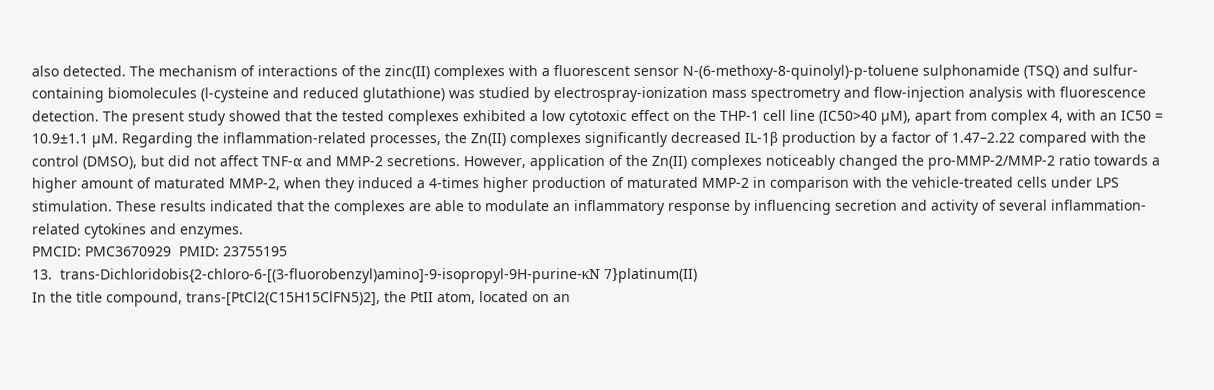also detected. The mechanism of interactions of the zinc(II) complexes with a fluorescent sensor N-(6-methoxy-8-quinolyl)-p-toluene sulphonamide (TSQ) and sulfur-containing biomolecules (l-cysteine and reduced glutathione) was studied by electrospray-ionization mass spectrometry and flow-injection analysis with fluorescence detection. The present study showed that the tested complexes exhibited a low cytotoxic effect on the THP-1 cell line (IC50>40 µM), apart from complex 4, with an IC50 = 10.9±1.1 µM. Regarding the inflammation-related processes, the Zn(II) complexes significantly decreased IL-1β production by a factor of 1.47–2.22 compared with the control (DMSO), but did not affect TNF-α and MMP-2 secretions. However, application of the Zn(II) complexes noticeably changed the pro-MMP-2/MMP-2 ratio towards a higher amount of maturated MMP-2, when they induced a 4-times higher production of maturated MMP-2 in comparison with the vehicle-treated cells under LPS stimulation. These results indicated that the complexes are able to modulate an inflammatory response by influencing secretion and activity of several inflammation-related cytokines and enzymes.
PMCID: PMC3670929  PMID: 23755195
13.  trans-Dichloridobis{2-chloro-6-[(3-fluorobenzyl)amino]-9-isopropyl-9H-purine-κN 7}platinum(II)
In the title compound, trans-[PtCl2(C15H15ClFN5)2], the PtII atom, located on an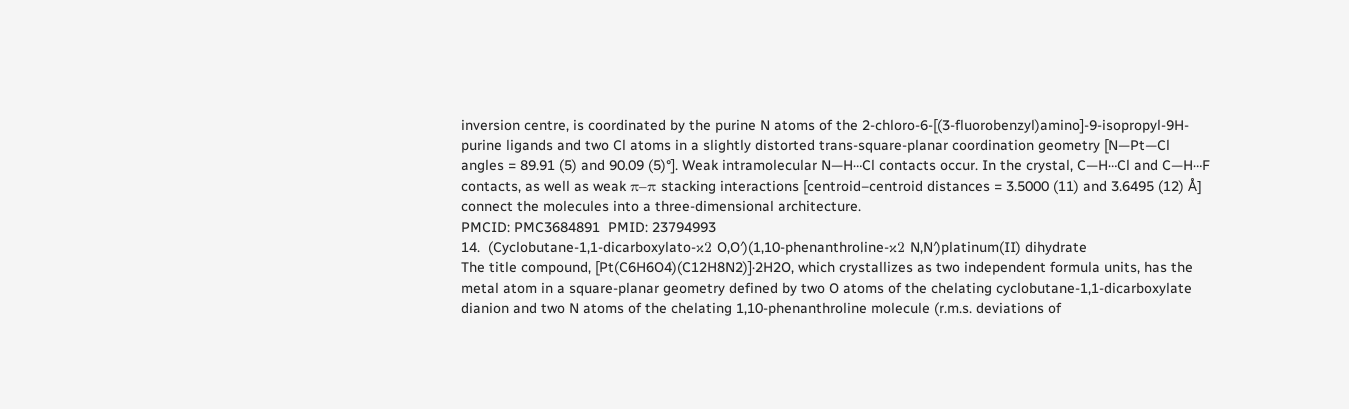inversion centre, is coordinated by the purine N atoms of the 2-chloro-6-[(3-fluorobenzyl)amino]-9-isopropyl-9H-purine ligands and two Cl atoms in a slightly distorted trans-square-planar coordination geometry [N—Pt—Cl angles = 89.91 (5) and 90.09 (5)°]. Weak intramolecular N—H⋯Cl contacts occur. In the crystal, C—H⋯Cl and C—H⋯F contacts, as well as weak π–π stacking interactions [centroid–centroid distances = 3.5000 (11) and 3.6495 (12) Å] connect the molecules into a three-dimensional architecture.
PMCID: PMC3684891  PMID: 23794993
14.  (Cyclobutane-1,1-dicarboxylato-κ2 O,O′)(1,10-phenanthroline-κ2 N,N′)platinum(II) dihydrate
The title compound, [Pt(C6H6O4)(C12H8N2)]·2H2O, which crystallizes as two independent formula units, has the metal atom in a square-planar geometry defined by two O atoms of the chelating cyclobutane-1,1-dicarboxylate dianion and two N atoms of the chelating 1,10-phenanthroline molecule (r.m.s. deviations of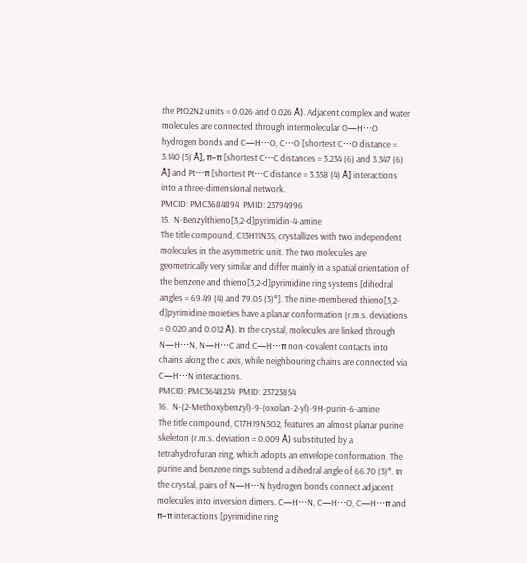the PtO2N2 units = 0.026 and 0.026 Å). Adjacent complex and water molecules are connected through intermolecular O—H⋯O hydrogen bonds and C—H⋯O, C⋯O [shortest C⋯O distance = 3.140 (5) Å], π–π [shortest C⋯C distances = 3.234 (6) and 3.347 (6) Å] and Pt⋯π [shortest Pt⋯C distance = 3.358 (4) Å] interactions into a three-dimensional network.
PMCID: PMC3684894  PMID: 23794996
15.  N-Benzylthieno[3,2-d]pyrimidin-4-amine
The title compound, C13H11N3S, crystallizes with two independent molecules in the asymmetric unit. The two molecules are geometrically very similar and differ mainly in a spatial orientation of the benzene and thieno[3,2-d]pyrimidine ring systems [dihedral angles = 69.49 (4) and 79.05 (3)°]. The nine-membered thieno[3,2-d]pyrimidine moieties have a planar conformation (r.m.s. deviations = 0.020 and 0.012 Å). In the crystal, molecules are linked through N—H⋯N, N—H⋯C and C—H⋯π non-covalent contacts into chains along the c axis, while neighbouring chains are connected via C—H⋯N interactions.
PMCID: PMC3648234  PMID: 23723854
16.  N-(2-Methoxybenzyl)-9-(oxolan-2-yl)-9H-purin-6-amine
The title compound, C17H19N5O2, features an almost planar purine skeleton (r.m.s. deviation = 0.009 Å) substituted by a tetrahydrofuran ring, which adopts an envelope conformation. The purine and benzene rings subtend a dihedral angle of 66.70 (3)°. In the crystal, pairs of N—H⋯N hydrogen bonds connect adjacent molecules into inversion dimers. C—H⋯N, C—H⋯O, C—H⋯π and π–π interactions [pyrimidine ring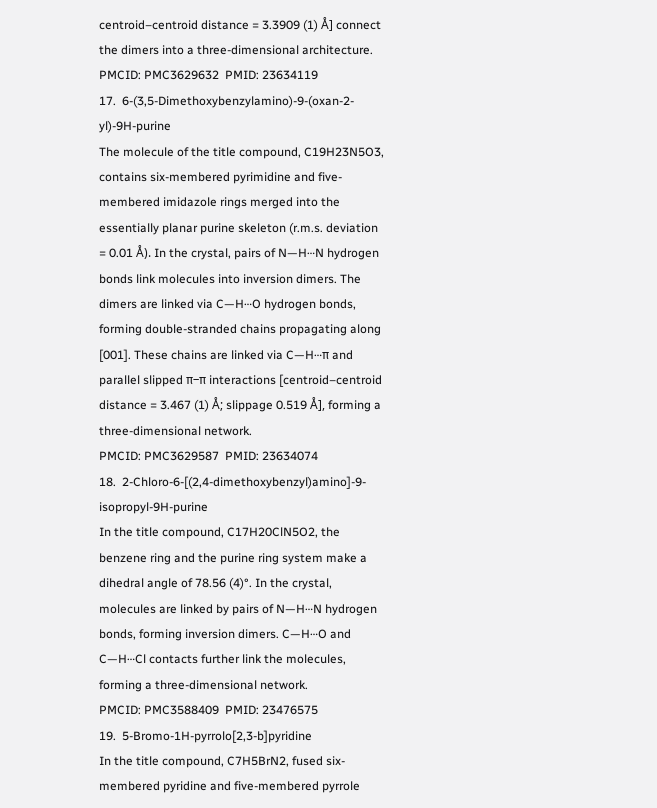centroid–centroid distance = 3.3909 (1) Å] connect the dimers into a three-dimensional architecture.
PMCID: PMC3629632  PMID: 23634119
17.  6-(3,5-Dimethoxybenzylamino)-9-(oxan-2-yl)-9H-purine
The molecule of the title compound, C19H23N5O3, contains six-membered pyrimidine and five-membered imidazole rings merged into the essentially planar purine skeleton (r.m.s. deviation = 0.01 Å). In the crystal, pairs of N—H⋯N hydrogen bonds link molecules into inversion dimers. The dimers are linked via C—H⋯O hydrogen bonds, forming double-stranded chains propagating along [001]. These chains are linked via C—H⋯π and parallel slipped π–π interactions [centroid–centroid distance = 3.467 (1) Å; slippage 0.519 Å], forming a three-dimensional network.
PMCID: PMC3629587  PMID: 23634074
18.  2-Chloro-6-[(2,4-dimethoxybenzyl)amino]-9-isopropyl-9H-purine
In the title compound, C17H20ClN5O2, the benzene ring and the purine ring system make a dihedral angle of 78.56 (4)°. In the crystal, molecules are linked by pairs of N—H⋯N hydrogen bonds, forming inversion dimers. C—H⋯O and C—H⋯Cl contacts further link the molecules, forming a three-dimensional network.
PMCID: PMC3588409  PMID: 23476575
19.  5-Bromo-1H-pyrrolo[2,3-b]pyridine
In the title compound, C7H5BrN2, fused six-membered pyridine and five-membered pyrrole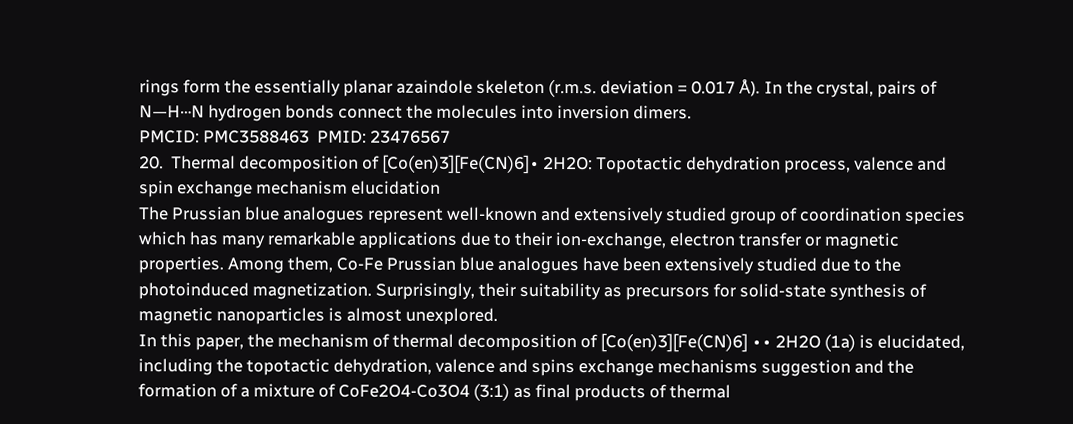rings form the essentially planar azaindole skeleton (r.m.s. deviation = 0.017 Å). In the crystal, pairs of N—H⋯N hydrogen bonds connect the molecules into inversion dimers.
PMCID: PMC3588463  PMID: 23476567
20.  Thermal decomposition of [Co(en)3][Fe(CN)6]∙ 2H2O: Topotactic dehydration process, valence and spin exchange mechanism elucidation
The Prussian blue analogues represent well-known and extensively studied group of coordination species which has many remarkable applications due to their ion-exchange, electron transfer or magnetic properties. Among them, Co-Fe Prussian blue analogues have been extensively studied due to the photoinduced magnetization. Surprisingly, their suitability as precursors for solid-state synthesis of magnetic nanoparticles is almost unexplored.
In this paper, the mechanism of thermal decomposition of [Co(en)3][Fe(CN)6] ∙∙ 2H2O (1a) is elucidated, including the topotactic dehydration, valence and spins exchange mechanisms suggestion and the formation of a mixture of CoFe2O4-Co3O4 (3:1) as final products of thermal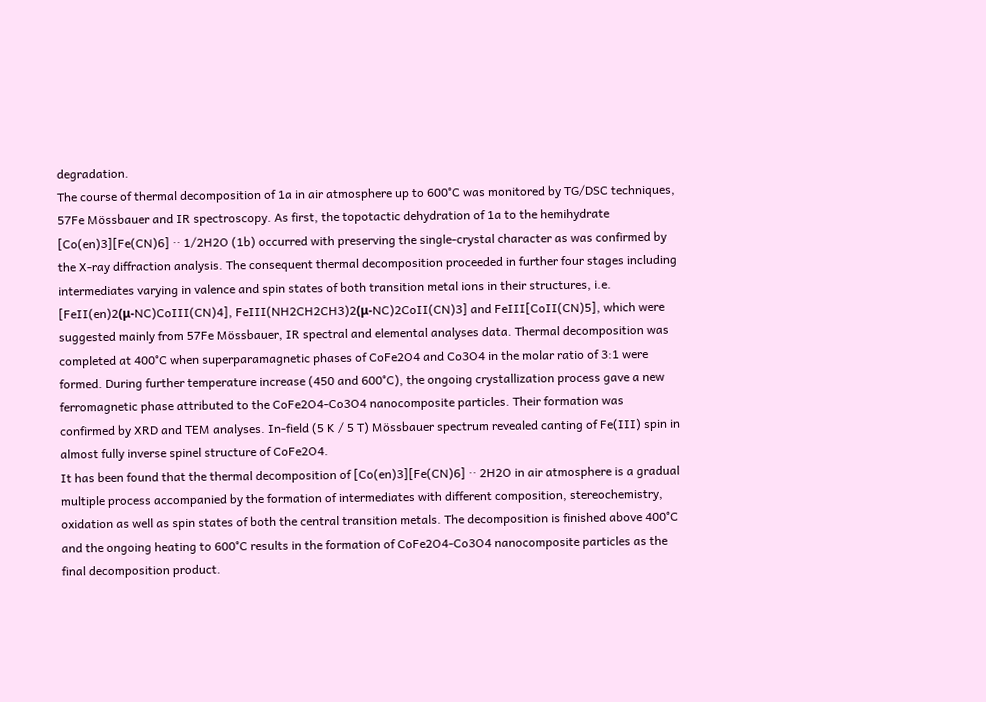degradation.
The course of thermal decomposition of 1a in air atmosphere up to 600°C was monitored by TG/DSC techniques, 57Fe Mössbauer and IR spectroscopy. As first, the topotactic dehydration of 1a to the hemihydrate [Co(en)3][Fe(CN)6] ∙∙ 1/2H2O (1b) occurred with preserving the single-crystal character as was confirmed by the X-ray diffraction analysis. The consequent thermal decomposition proceeded in further four stages including intermediates varying in valence and spin states of both transition metal ions in their structures, i.e. [FeII(en)2(μ-NC)CoIII(CN)4], FeIII(NH2CH2CH3)2(μ-NC)2CoII(CN)3] and FeIII[CoII(CN)5], which were suggested mainly from 57Fe Mössbauer, IR spectral and elemental analyses data. Thermal decomposition was completed at 400°C when superparamagnetic phases of CoFe2O4 and Co3O4 in the molar ratio of 3:1 were formed. During further temperature increase (450 and 600°C), the ongoing crystallization process gave a new ferromagnetic phase attributed to the CoFe2O4-Co3O4 nanocomposite particles. Their formation was confirmed by XRD and TEM analyses. In-field (5 K / 5 T) Mössbauer spectrum revealed canting of Fe(III) spin in almost fully inverse spinel structure of CoFe2O4.
It has been found that the thermal decomposition of [Co(en)3][Fe(CN)6] ∙∙ 2H2O in air atmosphere is a gradual multiple process accompanied by the formation of intermediates with different composition, stereochemistry, oxidation as well as spin states of both the central transition metals. The decomposition is finished above 400°C and the ongoing heating to 600°C results in the formation of CoFe2O4-Co3O4 nanocomposite particles as the final decomposition product.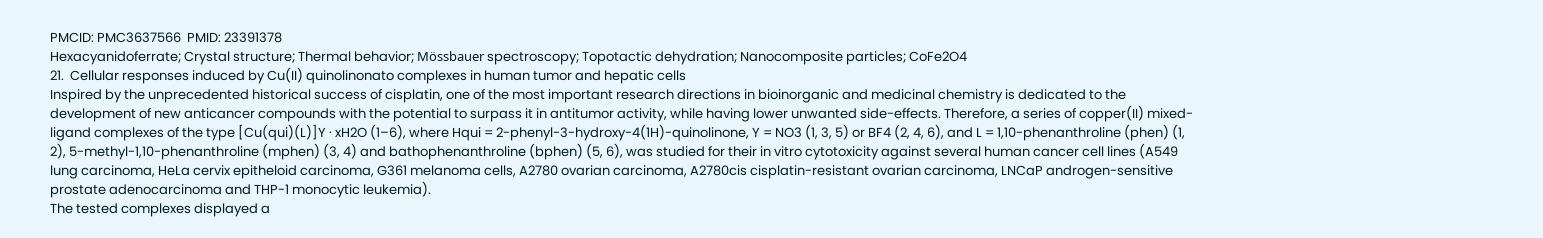PMCID: PMC3637566  PMID: 23391378
Hexacyanidoferrate; Crystal structure; Thermal behavior; Mössbauer spectroscopy; Topotactic dehydration; Nanocomposite particles; CoFe2O4
21.  Cellular responses induced by Cu(II) quinolinonato complexes in human tumor and hepatic cells
Inspired by the unprecedented historical success of cisplatin, one of the most important research directions in bioinorganic and medicinal chemistry is dedicated to the development of new anticancer compounds with the potential to surpass it in antitumor activity, while having lower unwanted side-effects. Therefore, a series of copper(II) mixed-ligand complexes of the type [Cu(qui)(L)]Y · xH2O (1–6), where Hqui = 2-phenyl-3-hydroxy-4(1H)-quinolinone, Y = NO3 (1, 3, 5) or BF4 (2, 4, 6), and L = 1,10-phenanthroline (phen) (1, 2), 5-methyl-1,10-phenanthroline (mphen) (3, 4) and bathophenanthroline (bphen) (5, 6), was studied for their in vitro cytotoxicity against several human cancer cell lines (A549 lung carcinoma, HeLa cervix epitheloid carcinoma, G361 melanoma cells, A2780 ovarian carcinoma, A2780cis cisplatin-resistant ovarian carcinoma, LNCaP androgen-sensitive prostate adenocarcinoma and THP-1 monocytic leukemia).
The tested complexes displayed a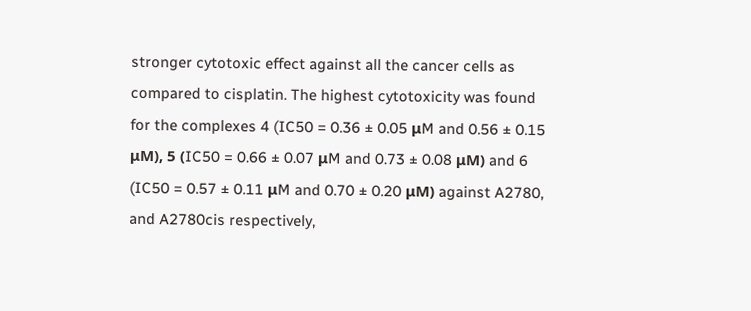stronger cytotoxic effect against all the cancer cells as compared to cisplatin. The highest cytotoxicity was found for the complexes 4 (IC50 = 0.36 ± 0.05 μM and 0.56 ± 0.15 μM), 5 (IC50 = 0.66 ± 0.07 μM and 0.73 ± 0.08 μM) and 6 (IC50 = 0.57 ± 0.11 μM and 0.70 ± 0.20 μM) against A2780, and A2780cis respectively,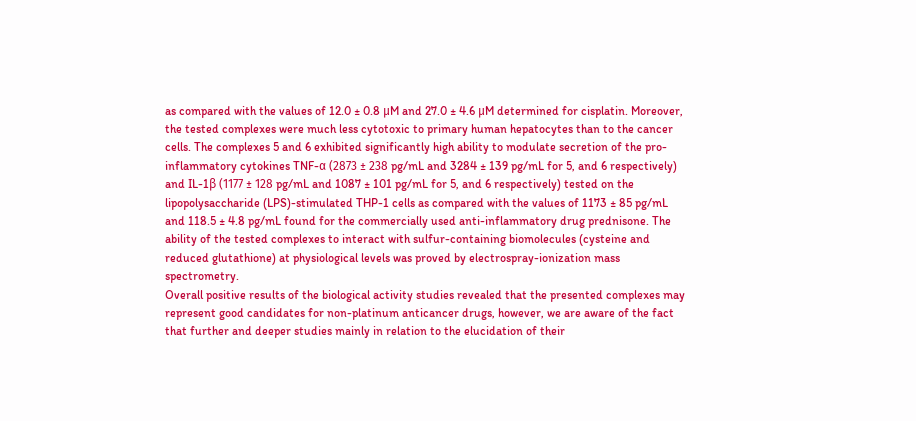as compared with the values of 12.0 ± 0.8 μM and 27.0 ± 4.6 μM determined for cisplatin. Moreover, the tested complexes were much less cytotoxic to primary human hepatocytes than to the cancer cells. The complexes 5 and 6 exhibited significantly high ability to modulate secretion of the pro-inflammatory cytokines TNF-α (2873 ± 238 pg/mL and 3284 ± 139 pg/mL for 5, and 6 respectively) and IL-1β (1177 ± 128 pg/mL and 1087 ± 101 pg/mL for 5, and 6 respectively) tested on the lipopolysaccharide (LPS)-stimulated THP-1 cells as compared with the values of 1173 ± 85 pg/mL and 118.5 ± 4.8 pg/mL found for the commercially used anti-inflammatory drug prednisone. The ability of the tested complexes to interact with sulfur-containing biomolecules (cysteine and reduced glutathione) at physiological levels was proved by electrospray-ionization mass spectrometry.
Overall positive results of the biological activity studies revealed that the presented complexes may represent good candidates for non-platinum anticancer drugs, however, we are aware of the fact that further and deeper studies mainly in relation to the elucidation of their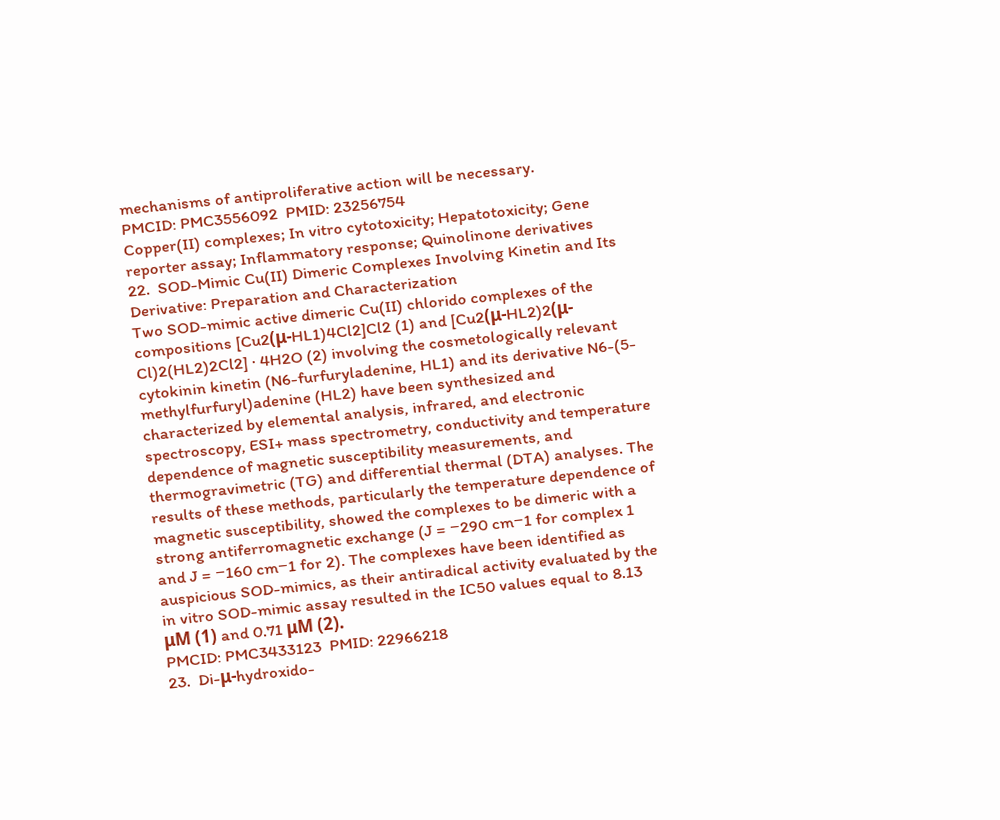mechanisms of antiproliferative action will be necessary.
PMCID: PMC3556092  PMID: 23256754
Copper(II) complexes; In vitro cytotoxicity; Hepatotoxicity; Gene reporter assay; Inflammatory response; Quinolinone derivatives
22.  SOD-Mimic Cu(II) Dimeric Complexes Involving Kinetin and Its Derivative: Preparation and Characterization
Two SOD-mimic active dimeric Cu(II) chlorido complexes of the compositions [Cu2(μ-HL1)4Cl2]Cl2 (1) and [Cu2(μ-HL2)2(μ-Cl)2(HL2)2Cl2] · 4H2O (2) involving the cosmetologically relevant cytokinin kinetin (N6-furfuryladenine, HL1) and its derivative N6-(5-methylfurfuryl)adenine (HL2) have been synthesized and characterized by elemental analysis, infrared, and electronic spectroscopy, ESI+ mass spectrometry, conductivity and temperature dependence of magnetic susceptibility measurements, and thermogravimetric (TG) and differential thermal (DTA) analyses. The results of these methods, particularly the temperature dependence of magnetic susceptibility, showed the complexes to be dimeric with a strong antiferromagnetic exchange (J = −290 cm−1 for complex 1 and J = −160 cm−1 for 2). The complexes have been identified as auspicious SOD-mimics, as their antiradical activity evaluated by the in vitro SOD-mimic assay resulted in the IC50 values equal to 8.13 μM (1) and 0.71 μM (2).
PMCID: PMC3433123  PMID: 22966218
23.  Di-μ-hydroxido-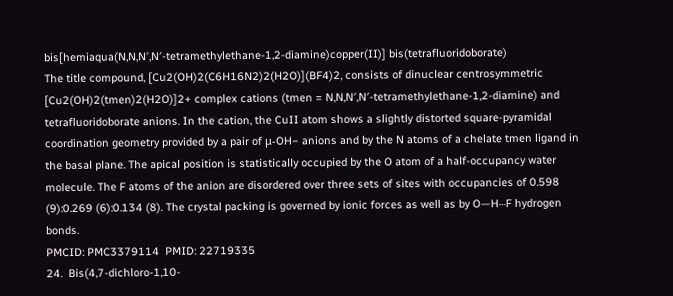bis[hemiaqua(N,N,N′,N′-tetramethylethane-1,2-diamine)copper(II)] bis(tetrafluoridoborate)
The title compound, [Cu2(OH)2(C6H16N2)2(H2O)](BF4)2, consists of dinuclear centrosymmetric [Cu2(OH)2(tmen)2(H2O)]2+ complex cations (tmen = N,N,N′,N′-tetramethylethane-1,2-diamine) and tetrafluoridoborate anions. In the cation, the CuII atom shows a slightly distorted square-pyramidal coordination geometry provided by a pair of μ-OH− anions and by the N atoms of a chelate tmen ligand in the basal plane. The apical position is statistically occupied by the O atom of a half-occupancy water molecule. The F atoms of the anion are disordered over three sets of sites with occupancies of 0.598 (9):0.269 (6):0.134 (8). The crystal packing is governed by ionic forces as well as by O—H⋯F hydrogen bonds.
PMCID: PMC3379114  PMID: 22719335
24.  Bis(4,7-dichloro-1,10-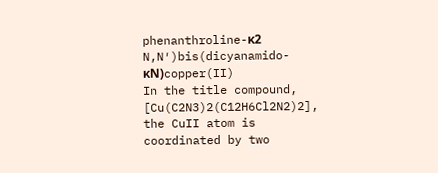phenanthroline-κ2 N,N′)bis(dicyanamido-κN)copper(II)
In the title compound, [Cu(C2N3)2(C12H6Cl2N2)2], the CuII atom is coordinated by two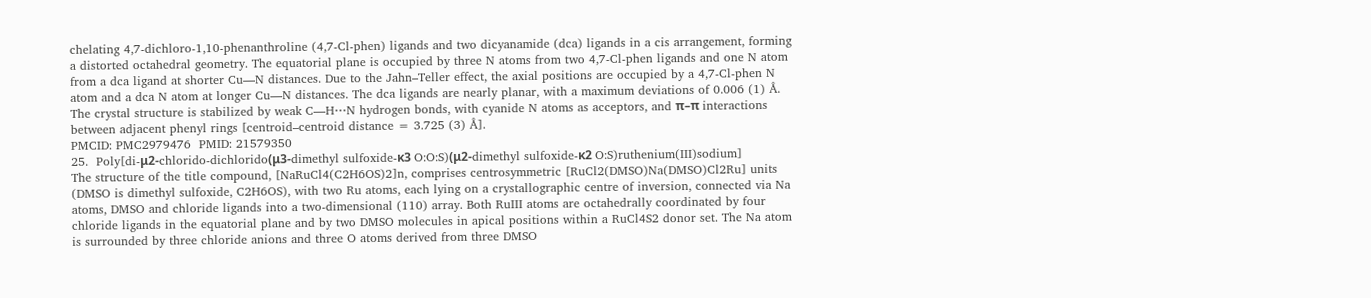chelating 4,7-dichloro-1,10-phenanthroline (4,7-Cl-phen) ligands and two dicyanamide (dca) ligands in a cis arrangement, forming a distorted octahedral geometry. The equatorial plane is occupied by three N atoms from two 4,7-Cl-phen ligands and one N atom from a dca ligand at shorter Cu—N distances. Due to the Jahn–Teller effect, the axial positions are occupied by a 4,7-Cl-phen N atom and a dca N atom at longer Cu—N distances. The dca ligands are nearly planar, with a maximum deviations of 0.006 (1) Å. The crystal structure is stabilized by weak C—H⋯N hydrogen bonds, with cyanide N atoms as acceptors, and π–π interactions between adjacent phenyl rings [centroid–centroid distance = 3.725 (3) Å].
PMCID: PMC2979476  PMID: 21579350
25.  Poly[di-μ2-chlorido-dichlorido(μ3-dimethyl sulfoxide-κ3 O:O:S)(μ2-dimethyl sulfoxide-κ2 O:S)ruthenium(III)sodium]
The structure of the title compound, [NaRuCl4(C2H6OS)2]n, comprises centrosymmetric [RuCl2(DMSO)Na(DMSO)Cl2Ru] units (DMSO is dimethyl sulfoxide, C2H6OS), with two Ru atoms, each lying on a crystallographic centre of inversion, connected via Na atoms, DMSO and chloride ligands into a two-dimensional (110) array. Both RuIII atoms are octahedrally coordinated by four chloride ligands in the equatorial plane and by two DMSO molecules in apical positions within a RuCl4S2 donor set. The Na atom is surrounded by three chloride anions and three O atoms derived from three DMSO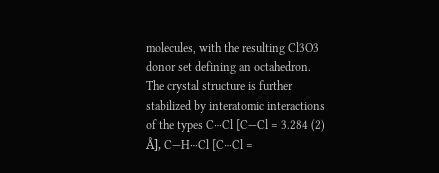molecules, with the resulting Cl3O3 donor set defining an octahedron. The crystal structure is further stabilized by interatomic interactions of the types C⋯Cl [C—Cl = 3.284 (2) Å], C—H⋯Cl [C⋯Cl =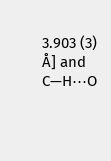3.903 (3) Å] and C—H⋯O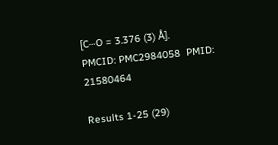[C⋯O = 3.376 (3) Å].
PMCID: PMC2984058  PMID: 21580464

Results 1-25 (29)